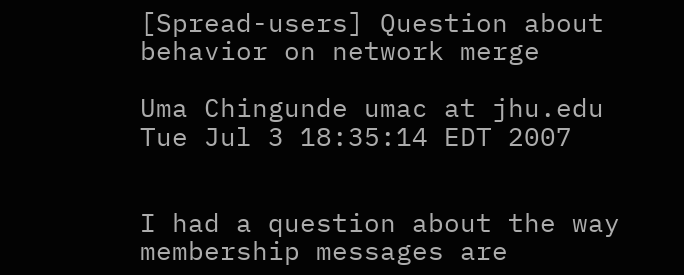[Spread-users] Question about behavior on network merge

Uma Chingunde umac at jhu.edu
Tue Jul 3 18:35:14 EDT 2007


I had a question about the way membership messages are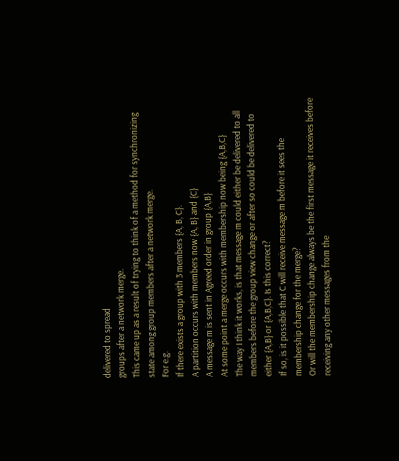delivered to spread
groups after a network merge.
This came up as a result of trying to think of a method for synchronizing
state among group members after a network merge.
For e.g.
If there exists a group with 3 members {A, B, C}.
A partition occurs with members now {A, B} and {C}
A message m is sent in Agreed order in group {A,B}
At some point a merge occurs with membership now being {A,B,C}
The way I think it works, is that message m could either be delivered to all
members before the group view change or after so could be delivered to
either {A,B} or {A,B,C}. Is this correct?
If so, is it possible that C will receive message m before it sees the
membership change for the merge?
Or will the membership change always be the first message it receives before
receiving any other messages from the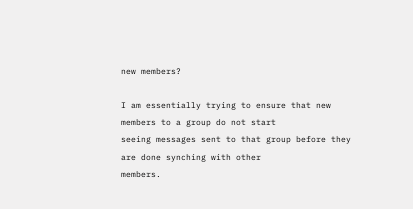new members?

I am essentially trying to ensure that new members to a group do not start
seeing messages sent to that group before they are done synching with other
members.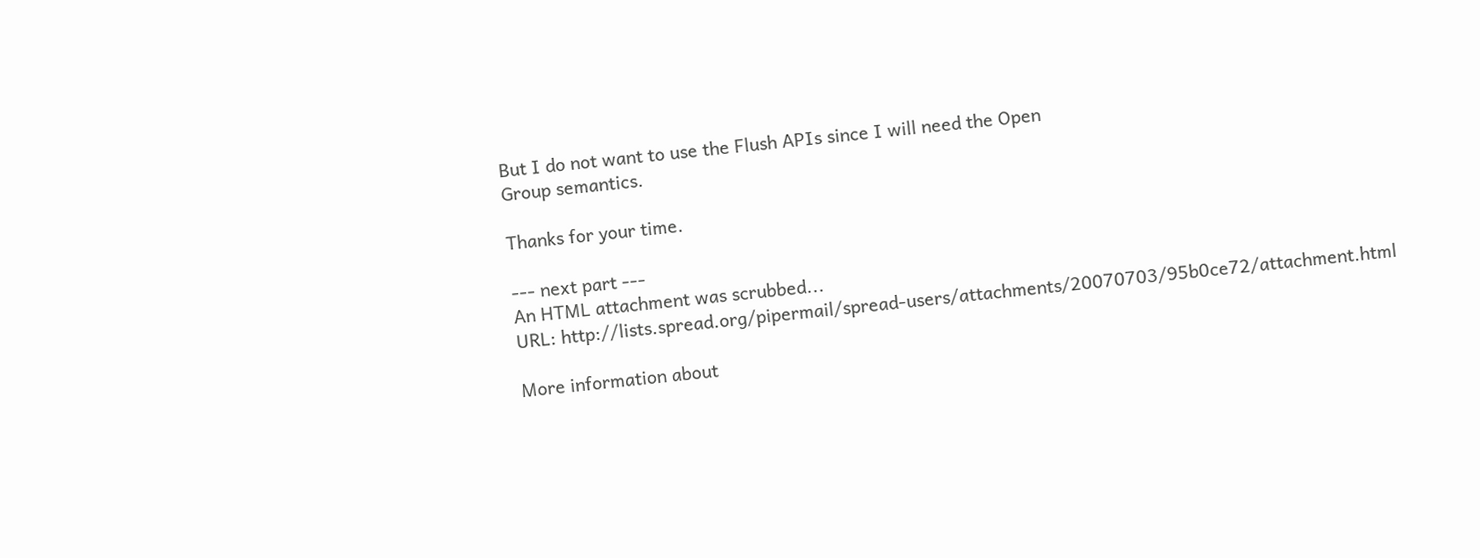But I do not want to use the Flush APIs since I will need the Open
Group semantics.

Thanks for your time.

--- next part ---
An HTML attachment was scrubbed...
URL: http://lists.spread.org/pipermail/spread-users/attachments/20070703/95b0ce72/attachment.html

More information about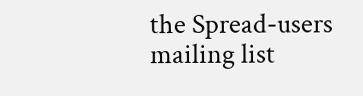the Spread-users mailing list